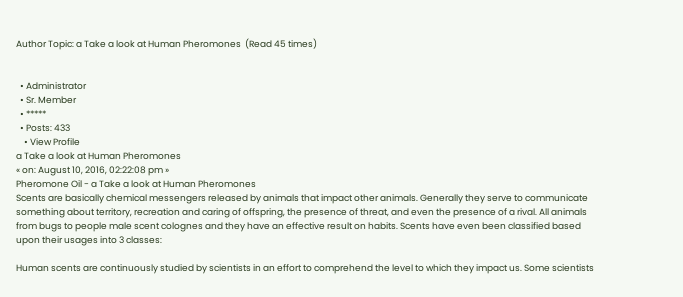Author Topic: a Take a look at Human Pheromones  (Read 45 times)


  • Administrator
  • Sr. Member
  • *****
  • Posts: 433
    • View Profile
a Take a look at Human Pheromones
« on: August 10, 2016, 02:22:08 pm »
Pheromone Oil - a Take a look at Human Pheromones
Scents are basically chemical messengers released by animals that impact other animals. Generally they serve to communicate something about territory, recreation and caring of offspring, the presence of threat, and even the presence of a rival. All animals from bugs to people male scent colognes and they have an effective result on habits. Scents have even been classified based upon their usages into 3 classes:

Human scents are continuously studied by scientists in an effort to comprehend the level to which they impact us. Some scientists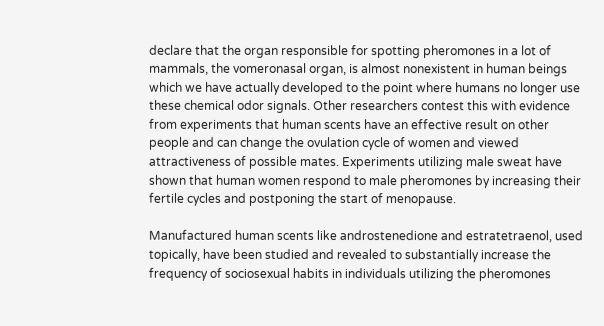declare that the organ responsible for spotting pheromones in a lot of mammals, the vomeronasal organ, is almost nonexistent in human beings which we have actually developed to the point where humans no longer use these chemical odor signals. Other researchers contest this with evidence from experiments that human scents have an effective result on other people and can change the ovulation cycle of women and viewed attractiveness of possible mates. Experiments utilizing male sweat have shown that human women respond to male pheromones by increasing their fertile cycles and postponing the start of menopause.

Manufactured human scents like androstenedione and estratetraenol, used topically, have been studied and revealed to substantially increase the frequency of sociosexual habits in individuals utilizing the pheromones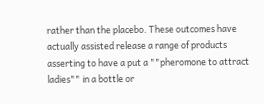rather than the placebo. These outcomes have actually assisted release a range of products asserting to have a put a ""pheromone to attract ladies"" in a bottle or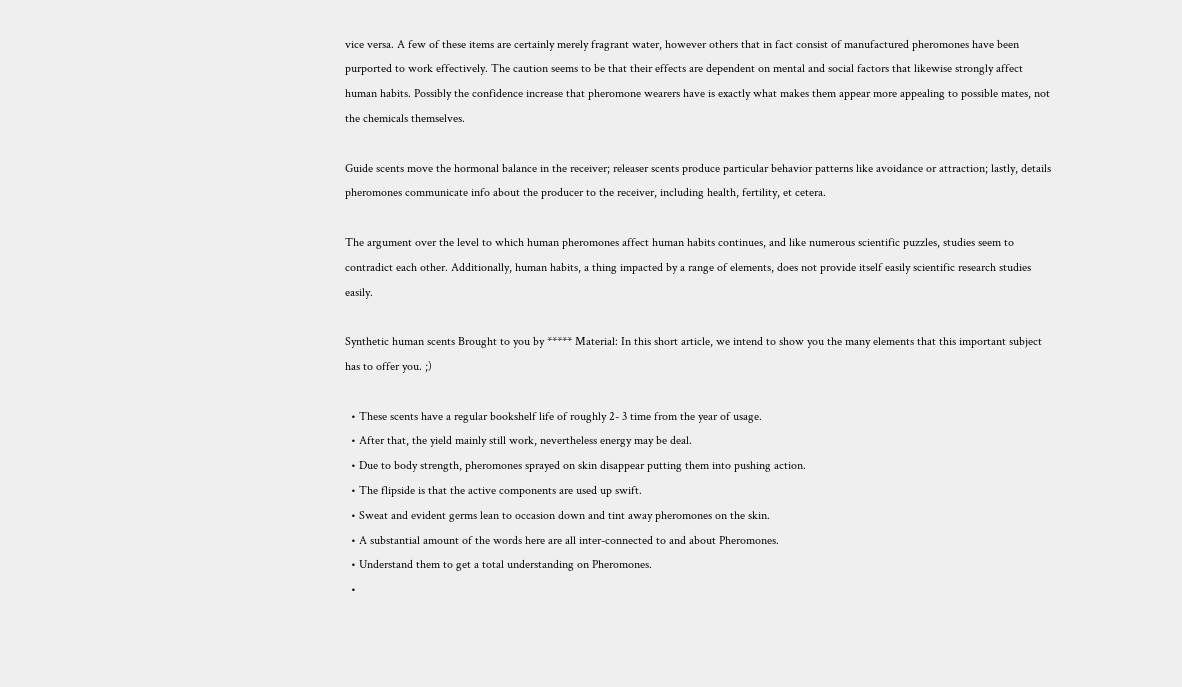vice versa. A few of these items are certainly merely fragrant water, however others that in fact consist of manufactured pheromones have been purported to work effectively. The caution seems to be that their effects are dependent on mental and social factors that likewise strongly affect human habits. Possibly the confidence increase that pheromone wearers have is exactly what makes them appear more appealing to possible mates, not the chemicals themselves.

Guide scents move the hormonal balance in the receiver; releaser scents produce particular behavior patterns like avoidance or attraction; lastly, details pheromones communicate info about the producer to the receiver, including health, fertility, et cetera.

The argument over the level to which human pheromones affect human habits continues, and like numerous scientific puzzles, studies seem to contradict each other. Additionally, human habits, a thing impacted by a range of elements, does not provide itself easily scientific research studies easily.

Synthetic human scents Brought to you by ***** Material: In this short article, we intend to show you the many elements that this important subject has to offer you. ;)

  • These scents have a regular bookshelf life of roughly 2- 3 time from the year of usage.
  • After that, the yield mainly still work, nevertheless energy may be deal.
  • Due to body strength, pheromones sprayed on skin disappear putting them into pushing action.
  • The flipside is that the active components are used up swift.
  • Sweat and evident germs lean to occasion down and tint away pheromones on the skin.
  • A substantial amount of the words here are all inter-connected to and about Pheromones.
  • Understand them to get a total understanding on Pheromones.
  •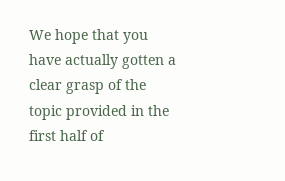We hope that you have actually gotten a clear grasp of the topic provided in the first half of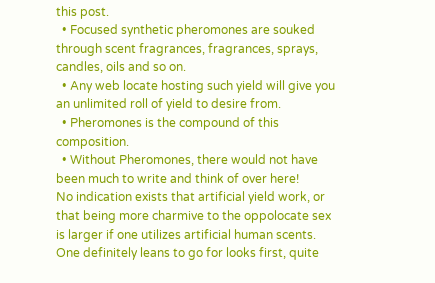this post.
  • Focused synthetic pheromones are souked through scent fragrances, fragrances, sprays, candles, oils and so on.
  • Any web locate hosting such yield will give you an unlimited roll of yield to desire from.
  • Pheromones is the compound of this composition.
  • Without Pheromones, there would not have been much to write and think of over here!
No indication exists that artificial yield work, or that being more charmive to the oppolocate sex is larger if one utilizes artificial human scents. One definitely leans to go for looks first, quite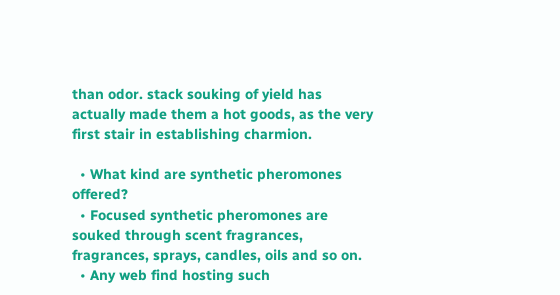than odor. stack souking of yield has actually made them a hot goods, as the very first stair in establishing charmion.

  • What kind are synthetic pheromones offered?
  • Focused synthetic pheromones are souked through scent fragrances, fragrances, sprays, candles, oils and so on.
  • Any web find hosting such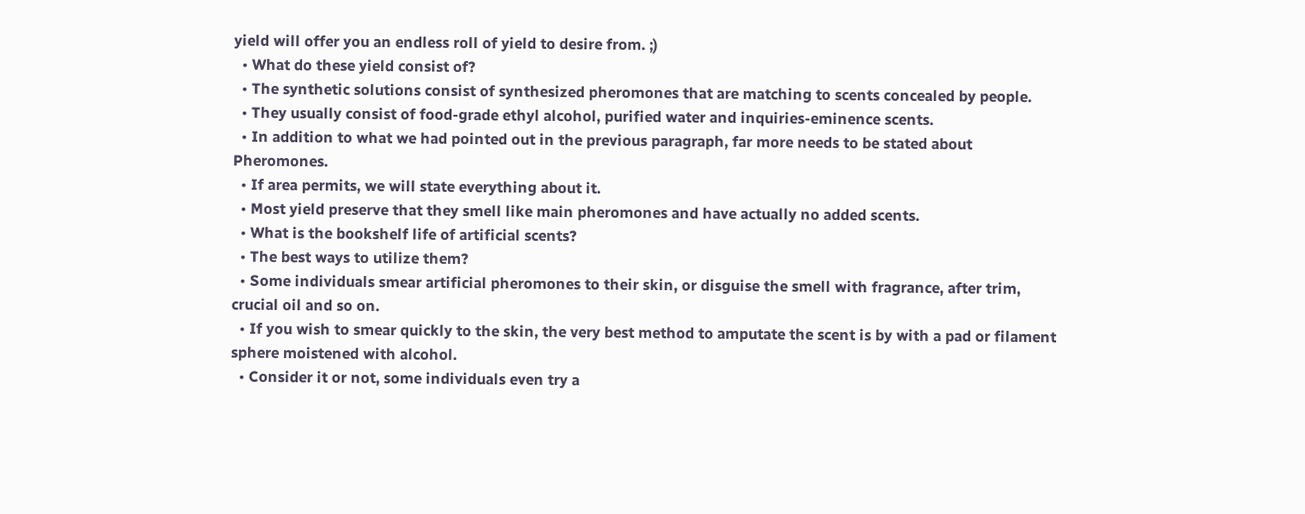yield will offer you an endless roll of yield to desire from. ;)
  • What do these yield consist of?
  • The synthetic solutions consist of synthesized pheromones that are matching to scents concealed by people.
  • They usually consist of food-grade ethyl alcohol, purified water and inquiries-eminence scents.
  • In addition to what we had pointed out in the previous paragraph, far more needs to be stated about Pheromones.
  • If area permits, we will state everything about it.
  • Most yield preserve that they smell like main pheromones and have actually no added scents.
  • What is the bookshelf life of artificial scents?
  • The best ways to utilize them?
  • Some individuals smear artificial pheromones to their skin, or disguise the smell with fragrance, after trim, crucial oil and so on.
  • If you wish to smear quickly to the skin, the very best method to amputate the scent is by with a pad or filament sphere moistened with alcohol.
  • Consider it or not, some individuals even try a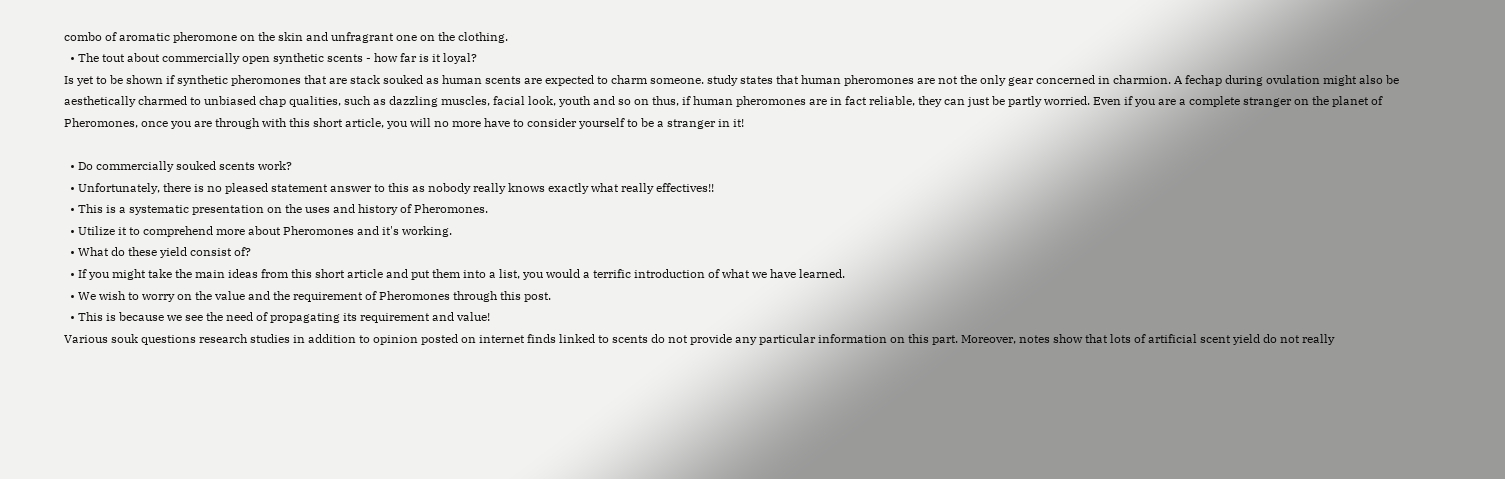combo of aromatic pheromone on the skin and unfragrant one on the clothing.
  • The tout about commercially open synthetic scents - how far is it loyal?
Is yet to be shown if synthetic pheromones that are stack souked as human scents are expected to charm someone. study states that human pheromones are not the only gear concerned in charmion. A fechap during ovulation might also be aesthetically charmed to unbiased chap qualities, such as dazzling muscles, facial look, youth and so on thus, if human pheromones are in fact reliable, they can just be partly worried. Even if you are a complete stranger on the planet of Pheromones, once you are through with this short article, you will no more have to consider yourself to be a stranger in it!

  • Do commercially souked scents work?
  • Unfortunately, there is no pleased statement answer to this as nobody really knows exactly what really effectives!!
  • This is a systematic presentation on the uses and history of Pheromones.
  • Utilize it to comprehend more about Pheromones and it's working.
  • What do these yield consist of?
  • If you might take the main ideas from this short article and put them into a list, you would a terrific introduction of what we have learned.
  • We wish to worry on the value and the requirement of Pheromones through this post.
  • This is because we see the need of propagating its requirement and value!
Various souk questions research studies in addition to opinion posted on internet finds linked to scents do not provide any particular information on this part. Moreover, notes show that lots of artificial scent yield do not really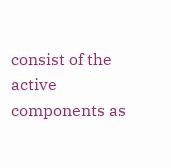consist of the active components as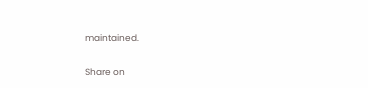maintained.

Share on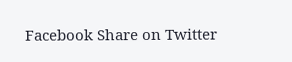Facebook Share on Twitter